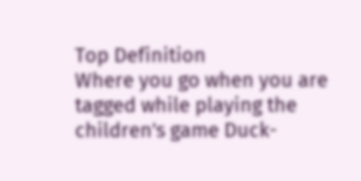Top Definition
Where you go when you are tagged while playing the children's game Duck-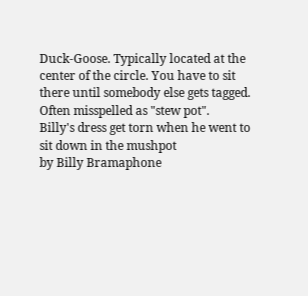Duck-Goose. Typically located at the center of the circle. You have to sit there until somebody else gets tagged. Often misspelled as "stew pot".
Billy's dress get torn when he went to sit down in the mushpot
by Billy Bramaphone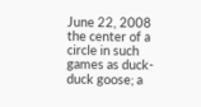June 22, 2008
the center of a circle in such games as duck-duck goose; a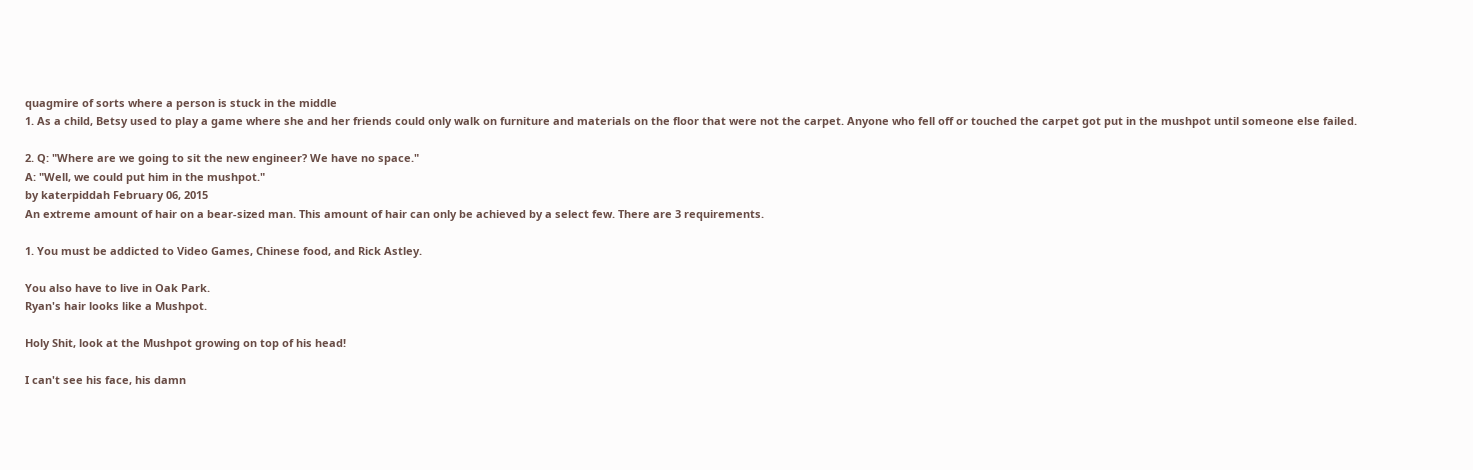quagmire of sorts where a person is stuck in the middle
1. As a child, Betsy used to play a game where she and her friends could only walk on furniture and materials on the floor that were not the carpet. Anyone who fell off or touched the carpet got put in the mushpot until someone else failed.

2. Q: "Where are we going to sit the new engineer? We have no space."
A: "Well, we could put him in the mushpot."
by katerpiddah February 06, 2015
An extreme amount of hair on a bear-sized man. This amount of hair can only be achieved by a select few. There are 3 requirements.

1. You must be addicted to Video Games, Chinese food, and Rick Astley.

You also have to live in Oak Park.
Ryan's hair looks like a Mushpot.

Holy Shit, look at the Mushpot growing on top of his head!

I can't see his face, his damn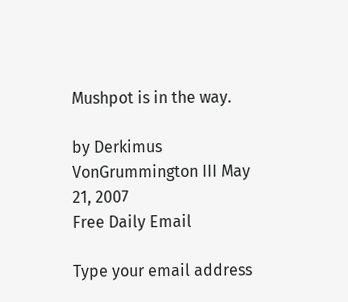Mushpot is in the way.

by Derkimus VonGrummington III May 21, 2007
Free Daily Email

Type your email address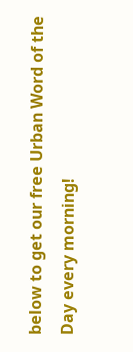below to get our free Urban Word of the Day every morning!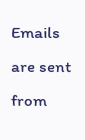Emails are sent from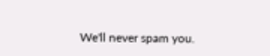We'll never spam you.